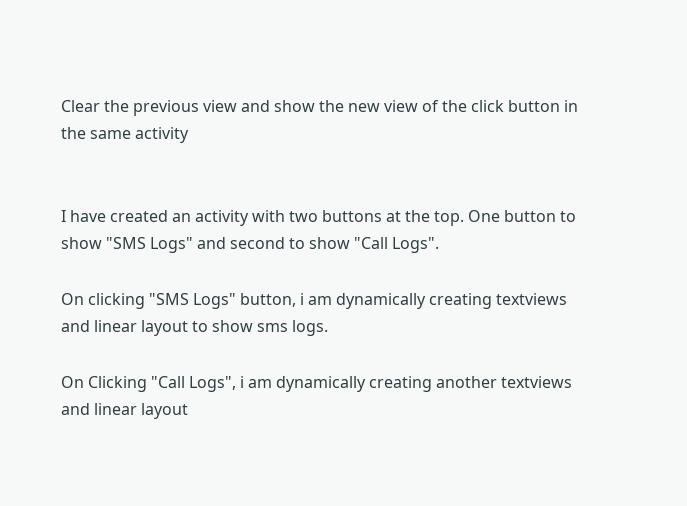Clear the previous view and show the new view of the click button in the same activity


I have created an activity with two buttons at the top. One button to show "SMS Logs" and second to show "Call Logs".

On clicking "SMS Logs" button, i am dynamically creating textviews and linear layout to show sms logs.

On Clicking "Call Logs", i am dynamically creating another textviews and linear layout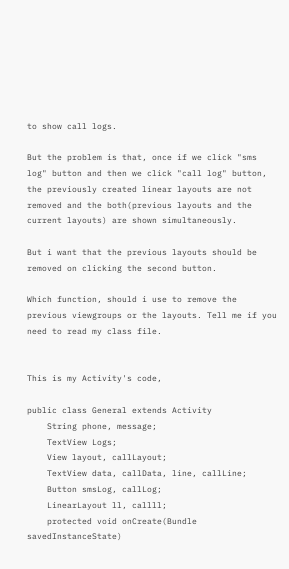to show call logs.

But the problem is that, once if we click "sms log" button and then we click "call log" button, the previously created linear layouts are not removed and the both(previous layouts and the current layouts) are shown simultaneously.

But i want that the previous layouts should be removed on clicking the second button.

Which function, should i use to remove the previous viewgroups or the layouts. Tell me if you need to read my class file.


This is my Activity's code,

public class General extends Activity
    String phone, message;
    TextView Logs;
    View layout, callLayout;
    TextView data, callData, line, callLine;
    Button smsLog, callLog;
    LinearLayout ll, callll;
    protected void onCreate(Bundle savedInstanceState)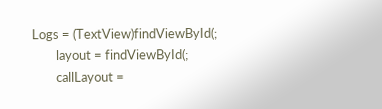Logs = (TextView)findViewById(;
        layout = findViewById(;
        callLayout =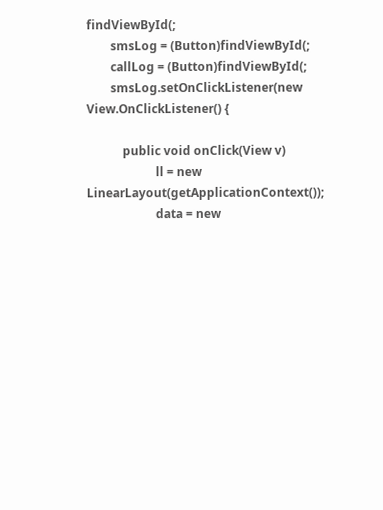findViewById(;
        smsLog = (Button)findViewById(;
        callLog = (Button)findViewById(;
        smsLog.setOnClickListener(new View.OnClickListener() {

            public void onClick(View v)
                       ll = new LinearLayout(getApplicationContext());
                       data = new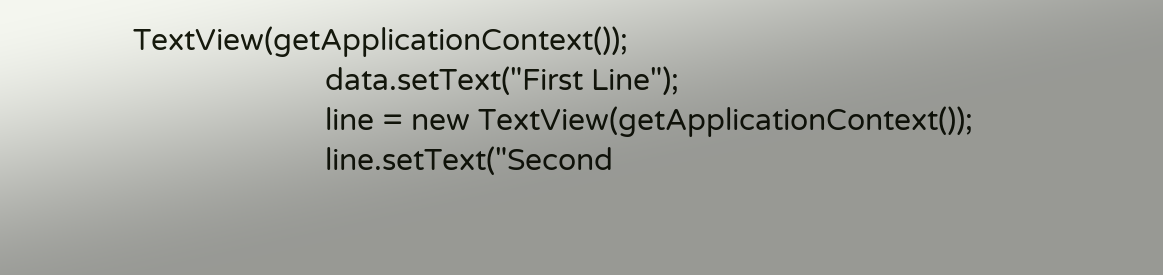TextView(getApplicationContext());
                        data.setText("First Line");
                        line = new TextView(getApplicationContext());
                        line.setText("Second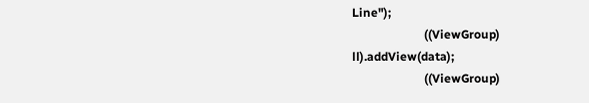Line");
                        ((ViewGroup) ll).addView(data);
                        ((ViewGroup)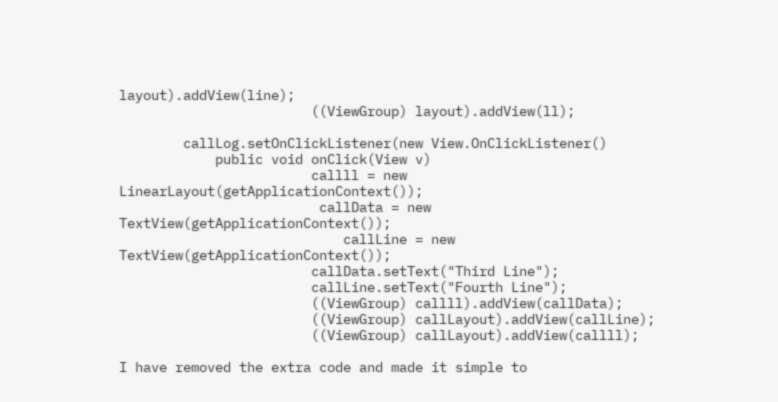layout).addView(line);
                        ((ViewGroup) layout).addView(ll);

        callLog.setOnClickListener(new View.OnClickListener()
            public void onClick(View v)
                        callll = new LinearLayout(getApplicationContext());
                         callData = new TextView(getApplicationContext());
                            callLine = new TextView(getApplicationContext());
                        callData.setText("Third Line");
                        callLine.setText("Fourth Line");
                        ((ViewGroup) callll).addView(callData);
                        ((ViewGroup) callLayout).addView(callLine);
                        ((ViewGroup) callLayout).addView(callll);

I have removed the extra code and made it simple to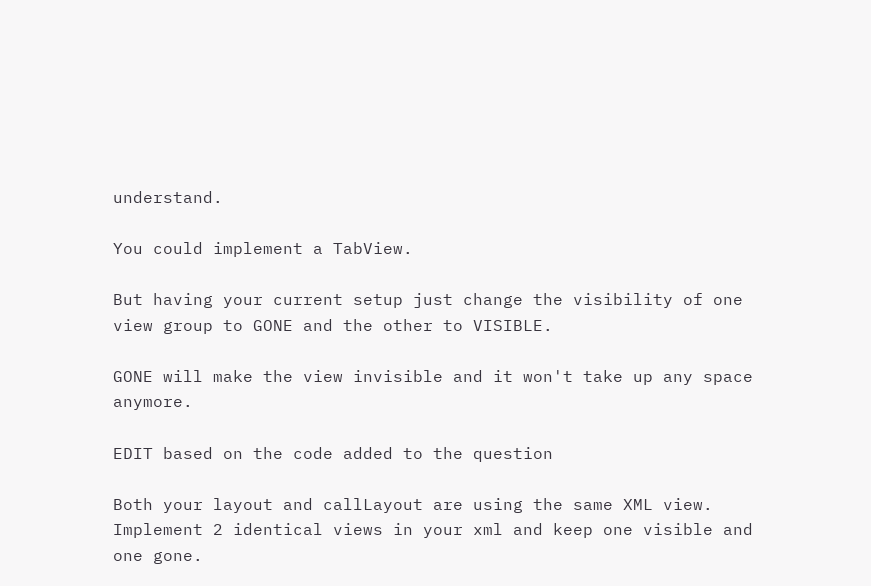understand.

You could implement a TabView.

But having your current setup just change the visibility of one view group to GONE and the other to VISIBLE.

GONE will make the view invisible and it won't take up any space anymore.

EDIT based on the code added to the question

Both your layout and callLayout are using the same XML view. Implement 2 identical views in your xml and keep one visible and one gone.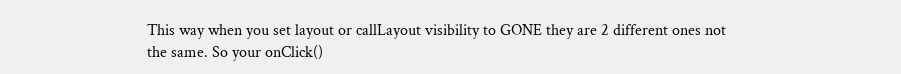This way when you set layout or callLayout visibility to GONE they are 2 different ones not the same. So your onClick()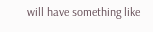will have something like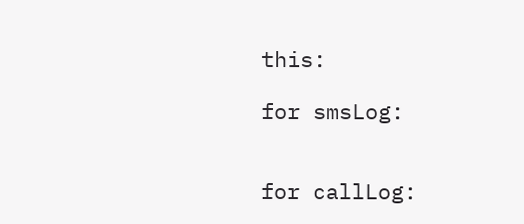this:

for smsLog:


for callLog: